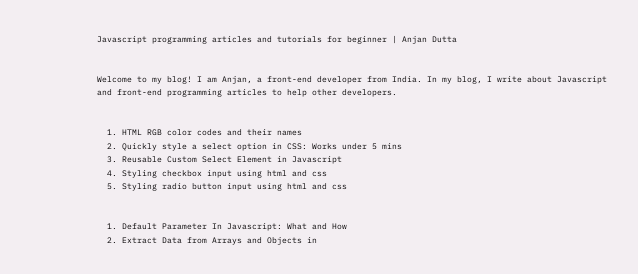Javascript programming articles and tutorials for beginner | Anjan Dutta


Welcome to my blog! I am Anjan, a front-end developer from India. In my blog, I write about Javascript and front-end programming articles to help other developers.


  1. HTML RGB color codes and their names
  2. Quickly style a select option in CSS: Works under 5 mins
  3. Reusable Custom Select Element in Javascript
  4. Styling checkbox input using html and css
  5. Styling radio button input using html and css


  1. Default Parameter In Javascript: What and How
  2. Extract Data from Arrays and Objects in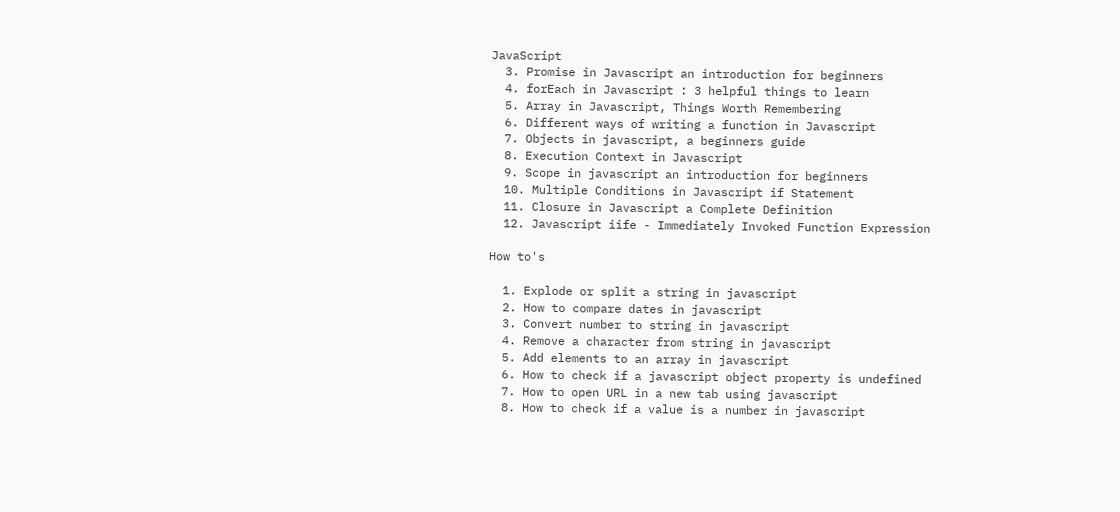JavaScript
  3. Promise in Javascript an introduction for beginners
  4. forEach in Javascript : 3 helpful things to learn
  5. Array in Javascript, Things Worth Remembering
  6. Different ways of writing a function in Javascript
  7. Objects in javascript, a beginners guide
  8. Execution Context in Javascript
  9. Scope in javascript an introduction for beginners
  10. Multiple Conditions in Javascript if Statement
  11. Closure in Javascript a Complete Definition
  12. Javascript iife - Immediately Invoked Function Expression

How to's

  1. Explode or split a string in javascript
  2. How to compare dates in javascript
  3. Convert number to string in javascript
  4. Remove a character from string in javascript
  5. Add elements to an array in javascript
  6. How to check if a javascript object property is undefined
  7. How to open URL in a new tab using javascript
  8. How to check if a value is a number in javascript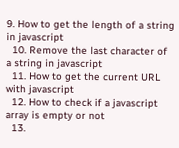9. How to get the length of a string in javascript
  10. Remove the last character of a string in javascript
  11. How to get the current URL with javascript
  12. How to check if a javascript array is empty or not
  13.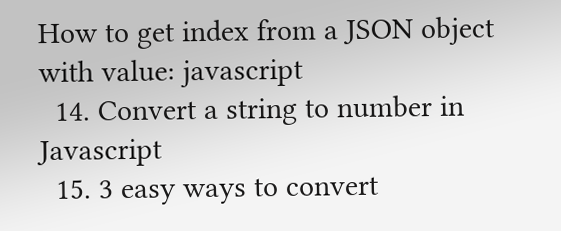How to get index from a JSON object with value: javascript
  14. Convert a string to number in Javascript
  15. 3 easy ways to convert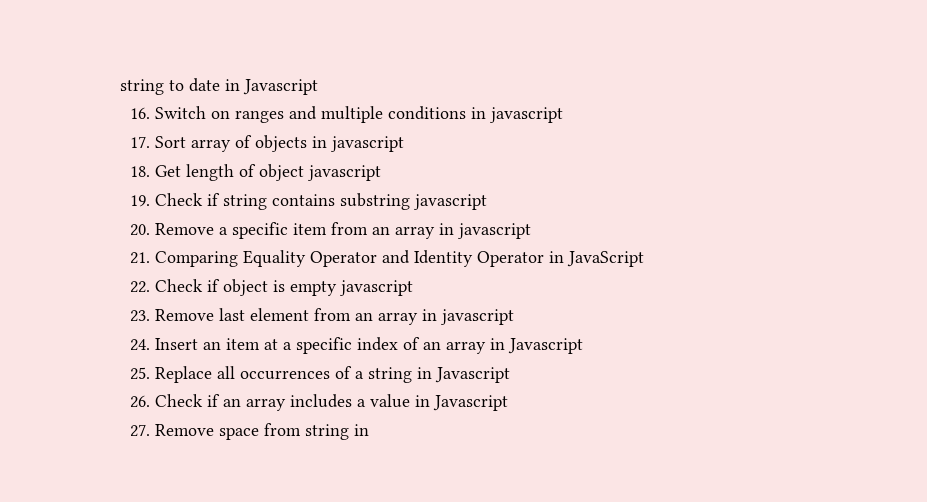string to date in Javascript
  16. Switch on ranges and multiple conditions in javascript
  17. Sort array of objects in javascript
  18. Get length of object javascript
  19. Check if string contains substring javascript
  20. Remove a specific item from an array in javascript
  21. Comparing Equality Operator and Identity Operator in JavaScript
  22. Check if object is empty javascript
  23. Remove last element from an array in javascript
  24. Insert an item at a specific index of an array in Javascript
  25. Replace all occurrences of a string in Javascript
  26. Check if an array includes a value in Javascript
  27. Remove space from string in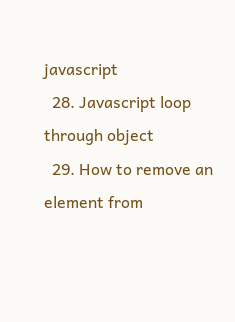javascript
  28. Javascript loop through object
  29. How to remove an element from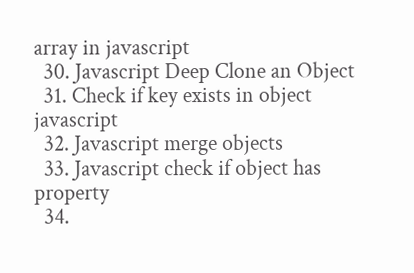array in javascript
  30. Javascript Deep Clone an Object
  31. Check if key exists in object javascript
  32. Javascript merge objects
  33. Javascript check if object has property
  34.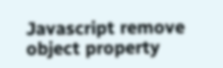Javascript remove object property